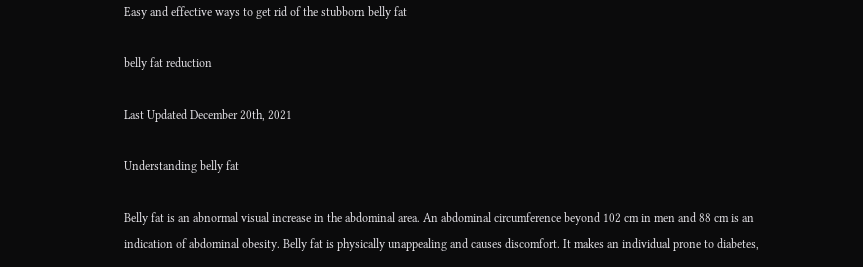Easy and effective ways to get rid of the stubborn belly fat

belly fat reduction

Last Updated December 20th, 2021

Understanding belly fat

Belly fat is an abnormal visual increase in the abdominal area. An abdominal circumference beyond 102 cm in men and 88 cm is an indication of abdominal obesity. Belly fat is physically unappealing and causes discomfort. It makes an individual prone to diabetes,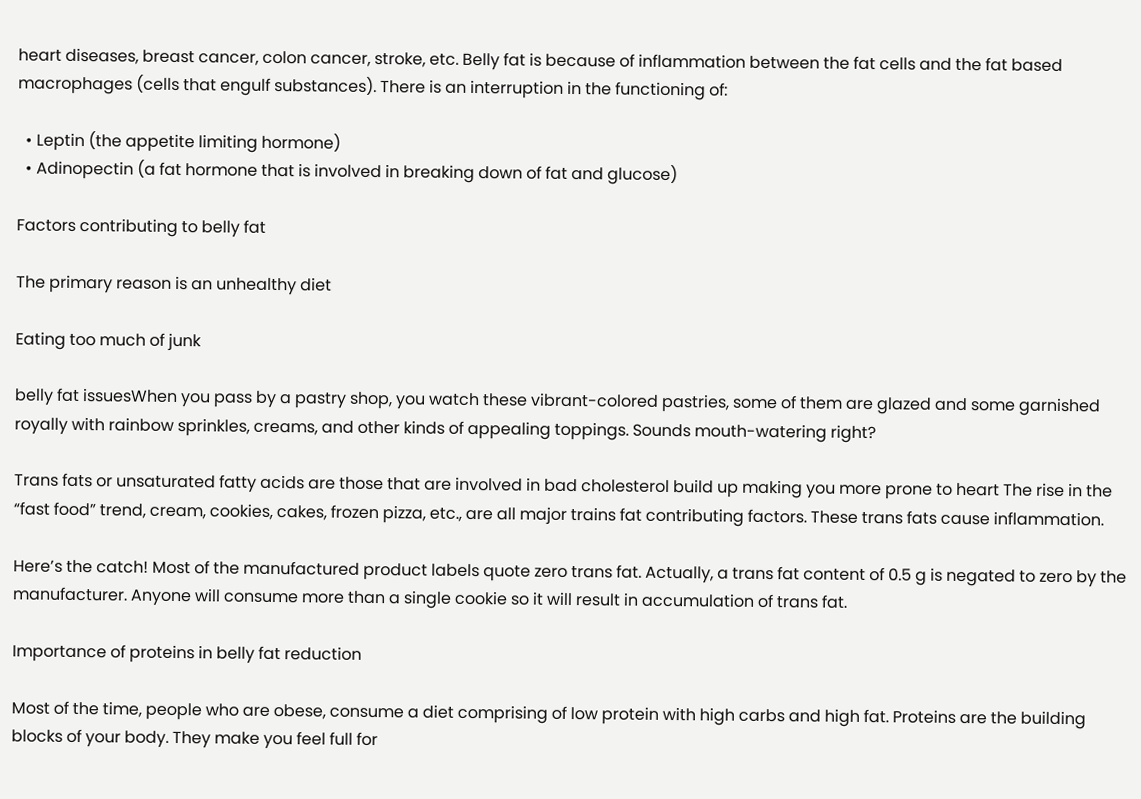heart diseases, breast cancer, colon cancer, stroke, etc. Belly fat is because of inflammation between the fat cells and the fat based macrophages (cells that engulf substances). There is an interruption in the functioning of:

  • Leptin (the appetite limiting hormone)
  • Adinopectin (a fat hormone that is involved in breaking down of fat and glucose)

Factors contributing to belly fat

The primary reason is an unhealthy diet

Eating too much of junk

belly fat issuesWhen you pass by a pastry shop, you watch these vibrant-colored pastries, some of them are glazed and some garnished royally with rainbow sprinkles, creams, and other kinds of appealing toppings. Sounds mouth-watering right?

Trans fats or unsaturated fatty acids are those that are involved in bad cholesterol build up making you more prone to heart The rise in the “fast food” trend, cream, cookies, cakes, frozen pizza, etc., are all major trains fat contributing factors. These trans fats cause inflammation.

Here’s the catch! Most of the manufactured product labels quote zero trans fat. Actually, a trans fat content of 0.5 g is negated to zero by the manufacturer. Anyone will consume more than a single cookie so it will result in accumulation of trans fat.

Importance of proteins in belly fat reduction

Most of the time, people who are obese, consume a diet comprising of low protein with high carbs and high fat. Proteins are the building blocks of your body. They make you feel full for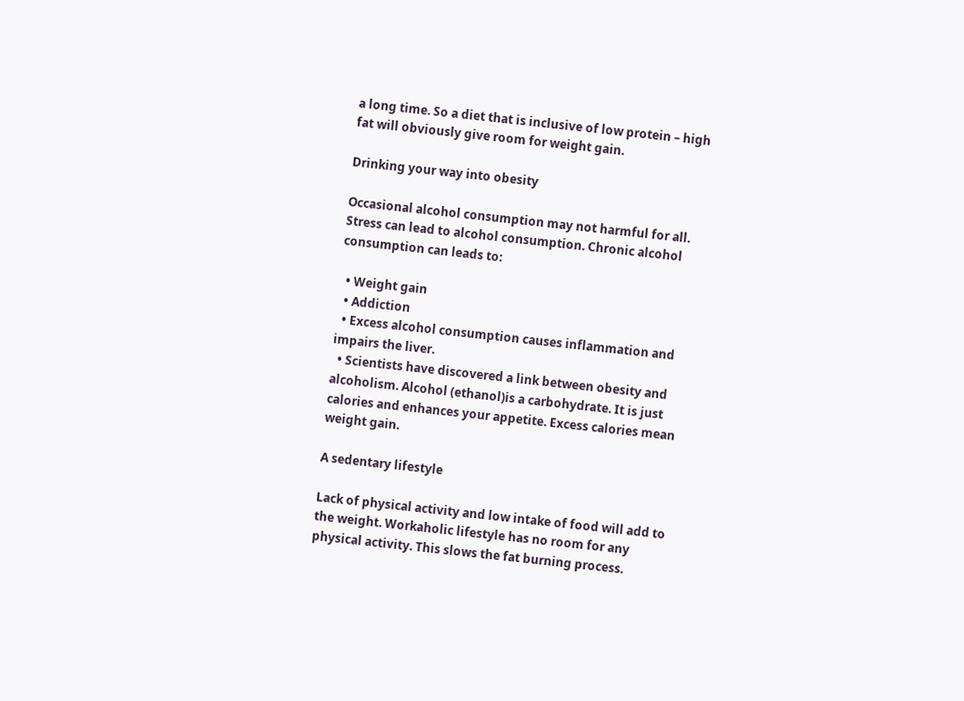a long time. So a diet that is inclusive of low protein – high fat will obviously give room for weight gain.

Drinking your way into obesity

Occasional alcohol consumption may not harmful for all. Stress can lead to alcohol consumption. Chronic alcohol consumption can leads to:

  • Weight gain
  • Addiction
  • Excess alcohol consumption causes inflammation and impairs the liver.
  • Scientists have discovered a link between obesity and alcoholism. Alcohol (ethanol)is a carbohydrate. It is just calories and enhances your appetite. Excess calories mean weight gain.

A sedentary lifestyle

Lack of physical activity and low intake of food will add to the weight. Workaholic lifestyle has no room for any physical activity. This slows the fat burning process.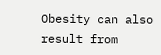Obesity can also result from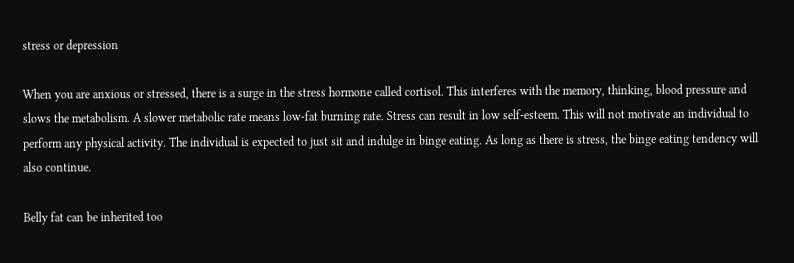stress or depression

When you are anxious or stressed, there is a surge in the stress hormone called cortisol. This interferes with the memory, thinking, blood pressure and slows the metabolism. A slower metabolic rate means low-fat burning rate. Stress can result in low self-esteem. This will not motivate an individual to perform any physical activity. The individual is expected to just sit and indulge in binge eating. As long as there is stress, the binge eating tendency will also continue.

Belly fat can be inherited too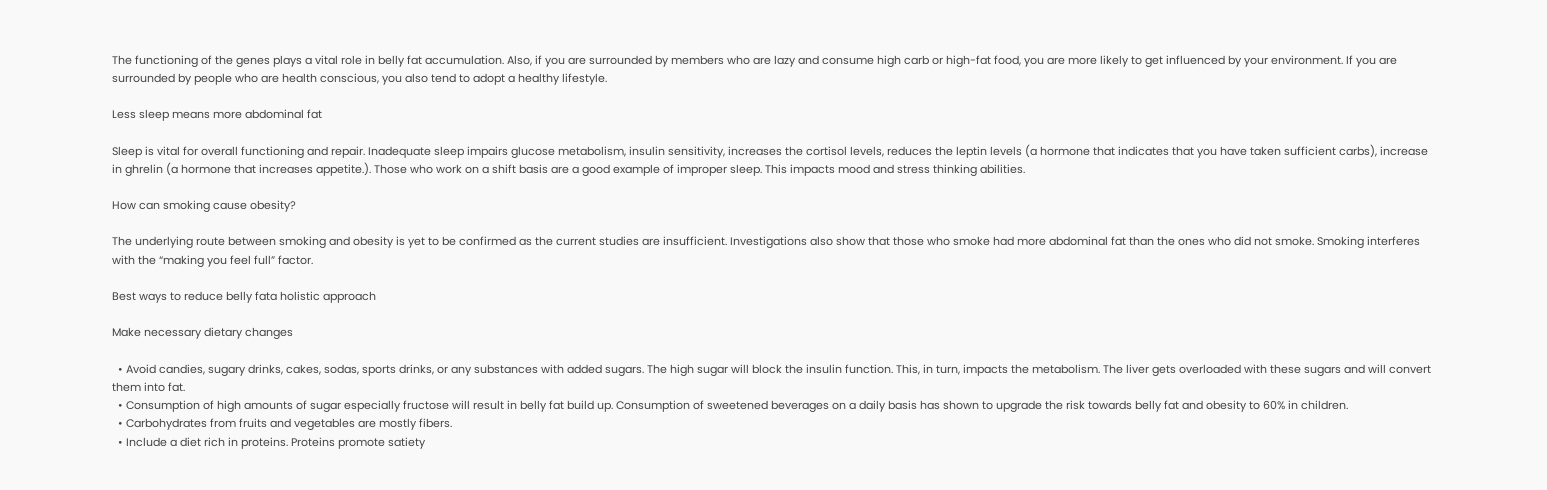The functioning of the genes plays a vital role in belly fat accumulation. Also, if you are surrounded by members who are lazy and consume high carb or high-fat food, you are more likely to get influenced by your environment. If you are surrounded by people who are health conscious, you also tend to adopt a healthy lifestyle.

Less sleep means more abdominal fat

Sleep is vital for overall functioning and repair. Inadequate sleep impairs glucose metabolism, insulin sensitivity, increases the cortisol levels, reduces the leptin levels (a hormone that indicates that you have taken sufficient carbs), increase in ghrelin (a hormone that increases appetite.). Those who work on a shift basis are a good example of improper sleep. This impacts mood and stress thinking abilities.

How can smoking cause obesity?

The underlying route between smoking and obesity is yet to be confirmed as the current studies are insufficient. Investigations also show that those who smoke had more abdominal fat than the ones who did not smoke. Smoking interferes with the “making you feel full” factor.

Best ways to reduce belly fata holistic approach

Make necessary dietary changes

  • Avoid candies, sugary drinks, cakes, sodas, sports drinks, or any substances with added sugars. The high sugar will block the insulin function. This, in turn, impacts the metabolism. The liver gets overloaded with these sugars and will convert them into fat.
  • Consumption of high amounts of sugar especially fructose will result in belly fat build up. Consumption of sweetened beverages on a daily basis has shown to upgrade the risk towards belly fat and obesity to 60% in children.
  • Carbohydrates from fruits and vegetables are mostly fibers.
  • Include a diet rich in proteins. Proteins promote satiety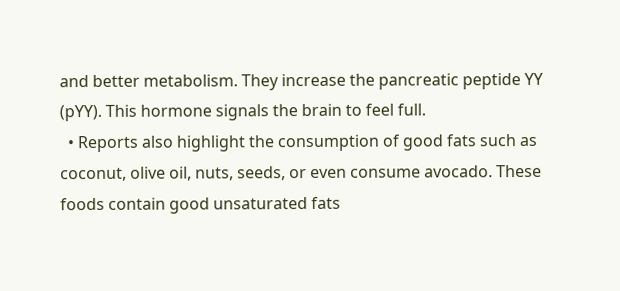and better metabolism. They increase the pancreatic peptide YY (pYY). This hormone signals the brain to feel full.
  • Reports also highlight the consumption of good fats such as coconut, olive oil, nuts, seeds, or even consume avocado. These foods contain good unsaturated fats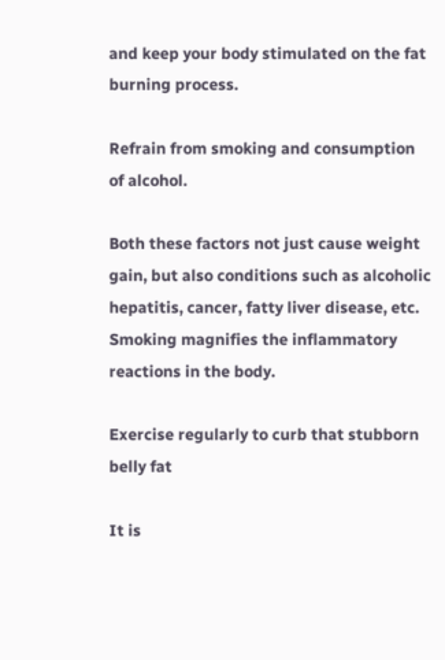and keep your body stimulated on the fat burning process.

Refrain from smoking and consumption of alcohol.

Both these factors not just cause weight gain, but also conditions such as alcoholic hepatitis, cancer, fatty liver disease, etc. Smoking magnifies the inflammatory reactions in the body.

Exercise regularly to curb that stubborn belly fat

It is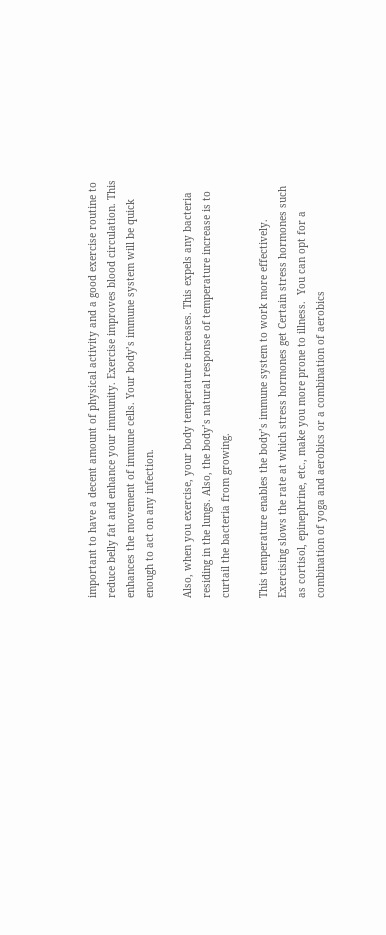important to have a decent amount of physical activity and a good exercise routine to reduce belly fat and enhance your immunity. Exercise improves blood circulation. This enhances the movement of immune cells. Your body’s immune system will be quick enough to act on any infection.

Also, when you exercise, your body temperature increases. This expels any bacteria residing in the lungs. Also, the body’s natural response of temperature increase is to curtail the bacteria from growing.

This temperature enables the body’s immune system to work more effectively. Exercising slows the rate at which stress hormones get Certain stress hormones such as cortisol, epinephrine, etc., make you more prone to illness.  You can opt for a combination of yoga and aerobics or a combination of aerobics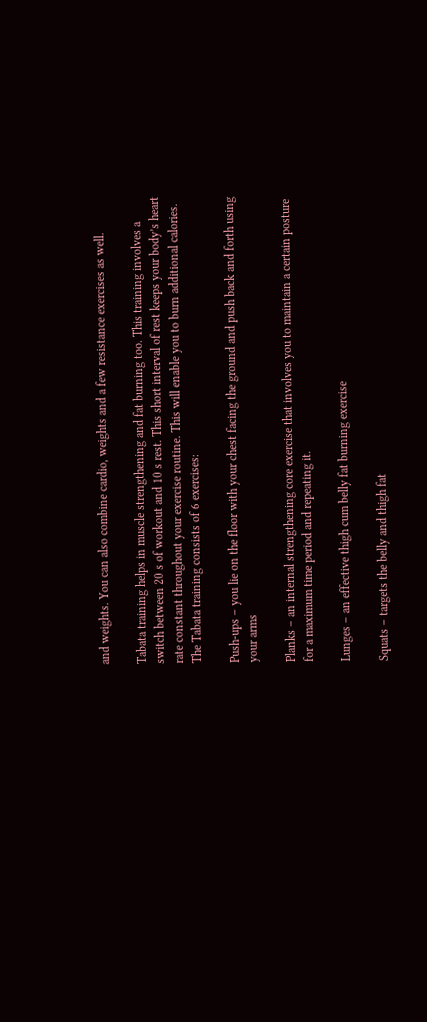and weights. You can also combine cardio, weights and a few resistance exercises as well.

Tabata training helps in muscle strengthening and fat burning too. This training involves a switch between 20 s of workout and 10 s rest. This short interval of rest keeps your body’s heart rate constant throughout your exercise routine. This will enable you to burn additional calories. The Tabata training consists of 6 exercises:

Push-ups – you lie on the floor with your chest facing the ground and push back and forth using your arms

Planks – an internal strengthening core exercise that involves you to maintain a certain posture for a maximum time period and repeating it.

Lunges – an effective thigh cum belly fat burning exercise

Squats – targets the belly and thigh fat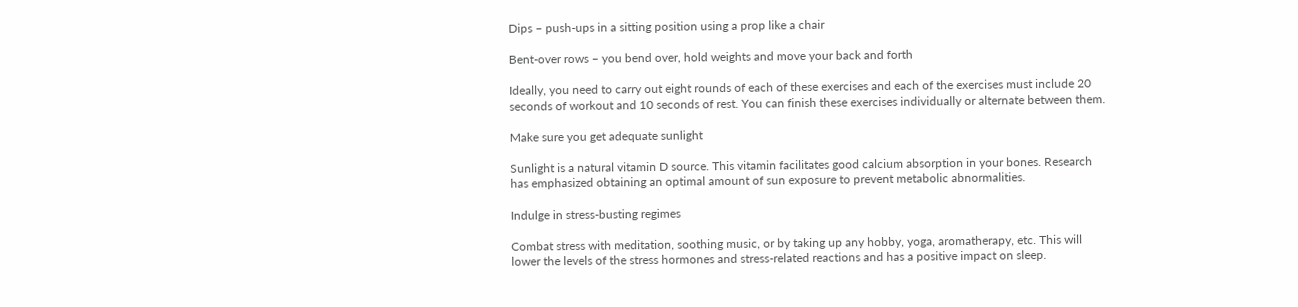Dips – push-ups in a sitting position using a prop like a chair

Bent-over rows – you bend over, hold weights and move your back and forth

Ideally, you need to carry out eight rounds of each of these exercises and each of the exercises must include 20 seconds of workout and 10 seconds of rest. You can finish these exercises individually or alternate between them.

Make sure you get adequate sunlight

Sunlight is a natural vitamin D source. This vitamin facilitates good calcium absorption in your bones. Research has emphasized obtaining an optimal amount of sun exposure to prevent metabolic abnormalities.

Indulge in stress-busting regimes

Combat stress with meditation, soothing music, or by taking up any hobby, yoga, aromatherapy, etc. This will lower the levels of the stress hormones and stress-related reactions and has a positive impact on sleep.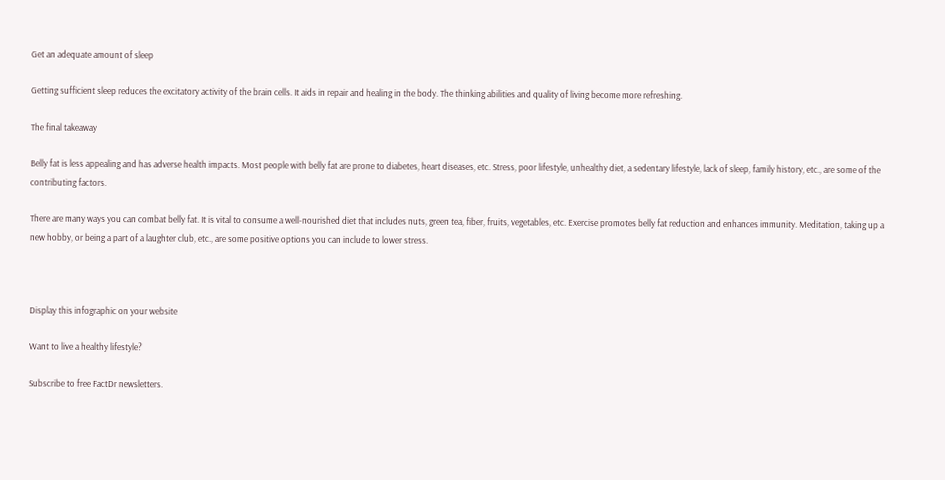Get an adequate amount of sleep

Getting sufficient sleep reduces the excitatory activity of the brain cells. It aids in repair and healing in the body. The thinking abilities and quality of living become more refreshing.

The final takeaway

Belly fat is less appealing and has adverse health impacts. Most people with belly fat are prone to diabetes, heart diseases, etc. Stress, poor lifestyle, unhealthy diet, a sedentary lifestyle, lack of sleep, family history, etc., are some of the contributing factors.

There are many ways you can combat belly fat. It is vital to consume a well-nourished diet that includes nuts, green tea, fiber, fruits, vegetables, etc. Exercise promotes belly fat reduction and enhances immunity. Meditation, taking up a new hobby, or being a part of a laughter club, etc., are some positive options you can include to lower stress.



Display this infographic on your website

Want to live a healthy lifestyle?

Subscribe to free FactDr newsletters.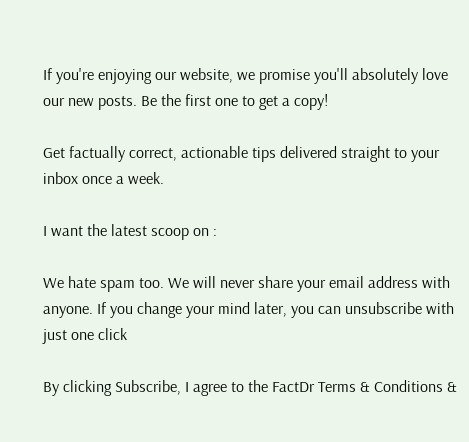If you're enjoying our website, we promise you'll absolutely love our new posts. Be the first one to get a copy!

Get factually correct, actionable tips delivered straight to your inbox once a week.

I want the latest scoop on :

We hate spam too. We will never share your email address with anyone. If you change your mind later, you can unsubscribe with just one click

By clicking Subscribe, I agree to the FactDr Terms & Conditions &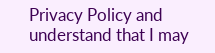Privacy Policy and understand that I may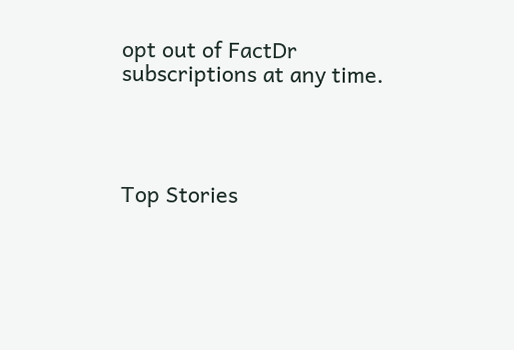opt out of FactDr subscriptions at any time.




Top Stories